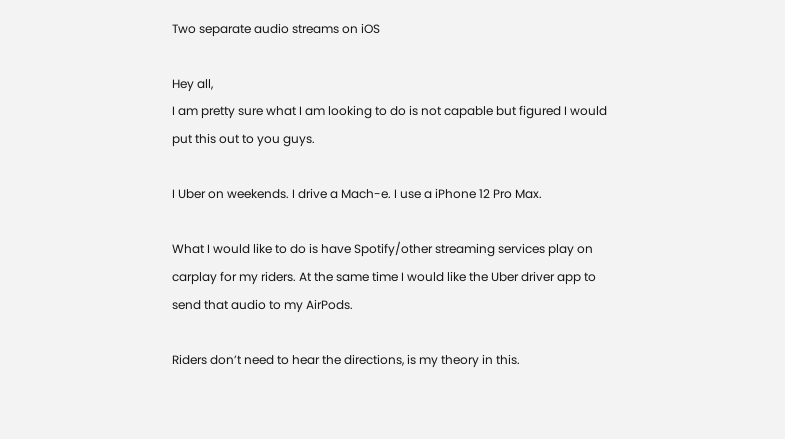Two separate audio streams on iOS

Hey all,
I am pretty sure what I am looking to do is not capable but figured I would put this out to you guys.

I Uber on weekends. I drive a Mach-e. I use a iPhone 12 Pro Max.

What I would like to do is have Spotify/other streaming services play on carplay for my riders. At the same time I would like the Uber driver app to send that audio to my AirPods.

Riders don’t need to hear the directions, is my theory in this.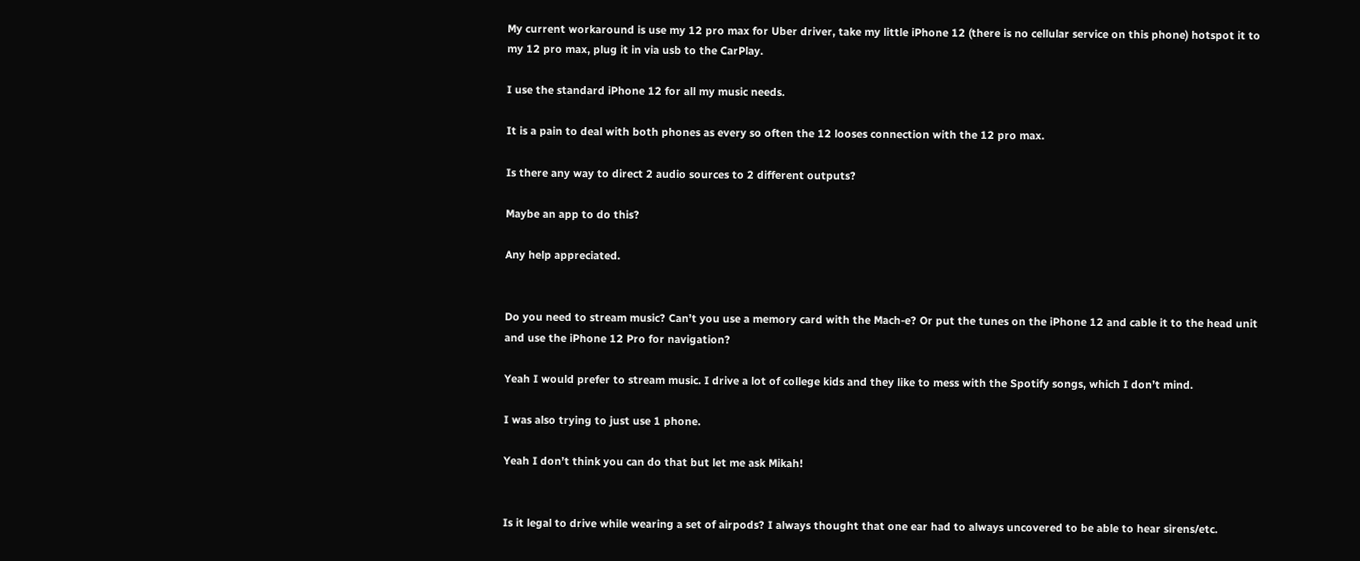My current workaround is use my 12 pro max for Uber driver, take my little iPhone 12 (there is no cellular service on this phone) hotspot it to my 12 pro max, plug it in via usb to the CarPlay.

I use the standard iPhone 12 for all my music needs.

It is a pain to deal with both phones as every so often the 12 looses connection with the 12 pro max.

Is there any way to direct 2 audio sources to 2 different outputs?

Maybe an app to do this?

Any help appreciated.


Do you need to stream music? Can’t you use a memory card with the Mach-e? Or put the tunes on the iPhone 12 and cable it to the head unit and use the iPhone 12 Pro for navigation?

Yeah I would prefer to stream music. I drive a lot of college kids and they like to mess with the Spotify songs, which I don’t mind.

I was also trying to just use 1 phone.

Yeah I don’t think you can do that but let me ask Mikah!


Is it legal to drive while wearing a set of airpods? I always thought that one ear had to always uncovered to be able to hear sirens/etc.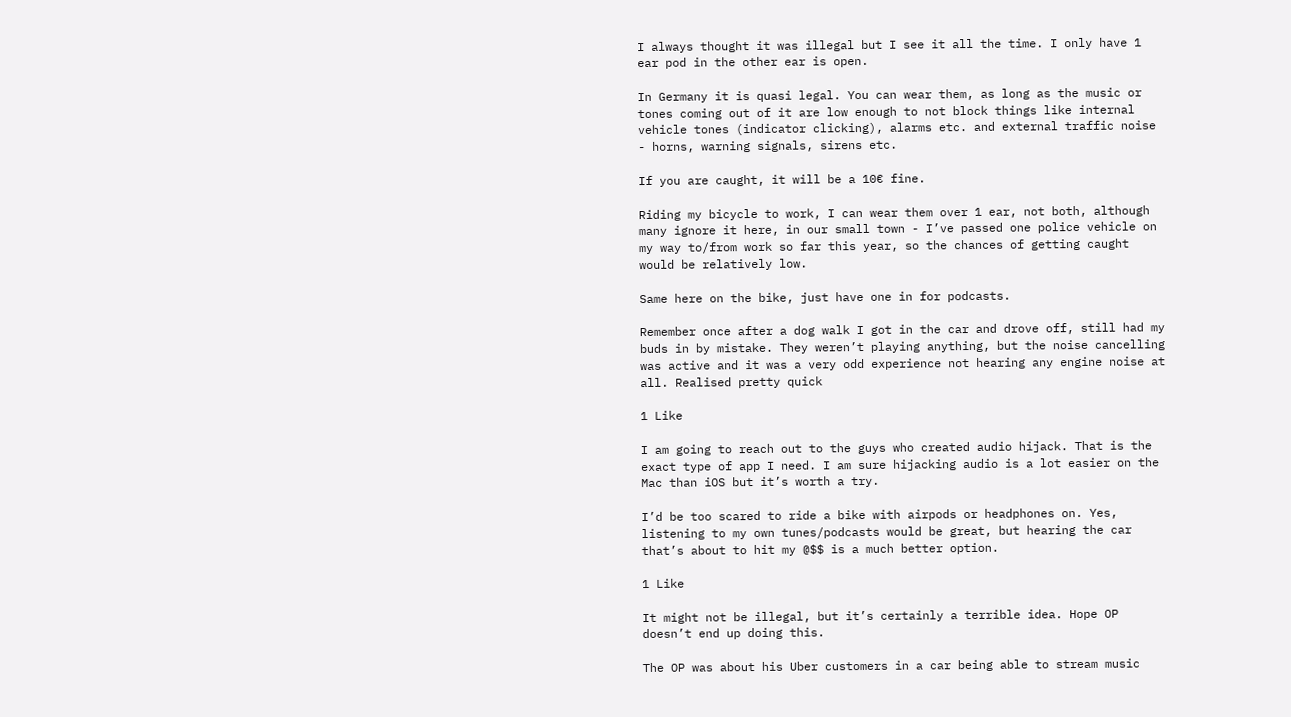I always thought it was illegal but I see it all the time. I only have 1 ear pod in the other ear is open.

In Germany it is quasi legal. You can wear them, as long as the music or tones coming out of it are low enough to not block things like internal vehicle tones (indicator clicking), alarms etc. and external traffic noise - horns, warning signals, sirens etc.

If you are caught, it will be a 10€ fine.

Riding my bicycle to work, I can wear them over 1 ear, not both, although many ignore it here, in our small town - I’ve passed one police vehicle on my way to/from work so far this year, so the chances of getting caught would be relatively low.

Same here on the bike, just have one in for podcasts.

Remember once after a dog walk I got in the car and drove off, still had my buds in by mistake. They weren’t playing anything, but the noise cancelling was active and it was a very odd experience not hearing any engine noise at all. Realised pretty quick

1 Like

I am going to reach out to the guys who created audio hijack. That is the exact type of app I need. I am sure hijacking audio is a lot easier on the Mac than iOS but it’s worth a try.

I’d be too scared to ride a bike with airpods or headphones on. Yes, listening to my own tunes/podcasts would be great, but hearing the car that’s about to hit my @$$ is a much better option.

1 Like

It might not be illegal, but it’s certainly a terrible idea. Hope OP doesn’t end up doing this.

The OP was about his Uber customers in a car being able to stream music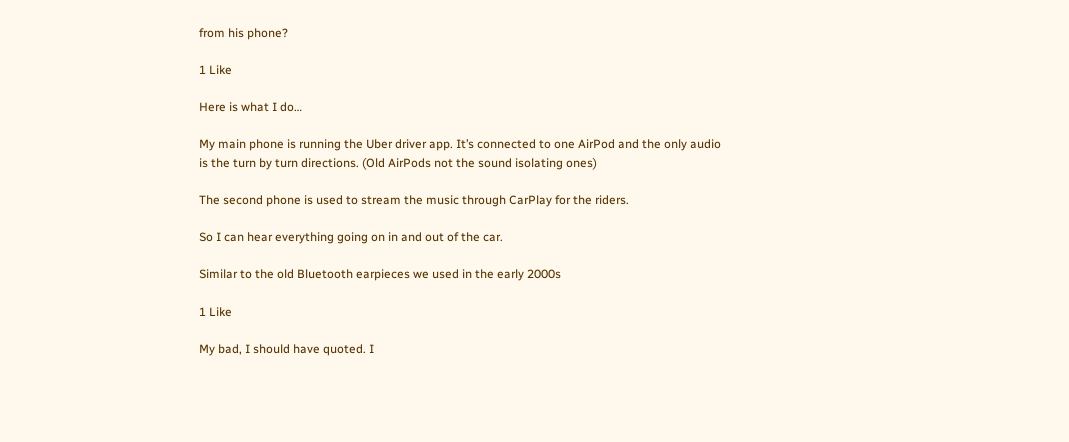from his phone?

1 Like

Here is what I do…

My main phone is running the Uber driver app. It’s connected to one AirPod and the only audio is the turn by turn directions. (Old AirPods not the sound isolating ones)

The second phone is used to stream the music through CarPlay for the riders.

So I can hear everything going on in and out of the car.

Similar to the old Bluetooth earpieces we used in the early 2000s

1 Like

My bad, I should have quoted. I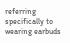referring specifically to wearing earbuds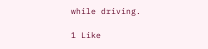while driving.

1 Like